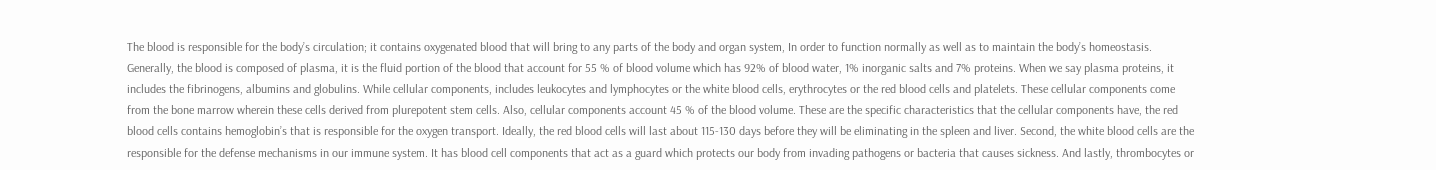The blood is responsible for the body’s circulation; it contains oxygenated blood that will bring to any parts of the body and organ system, In order to function normally as well as to maintain the body’s homeostasis. Generally, the blood is composed of plasma, it is the fluid portion of the blood that account for 55 % of blood volume which has 92% of blood water, 1% inorganic salts and 7% proteins. When we say plasma proteins, it includes the fibrinogens, albumins and globulins. While cellular components, includes leukocytes and lymphocytes or the white blood cells, erythrocytes or the red blood cells and platelets. These cellular components come from the bone marrow wherein these cells derived from plurepotent stem cells. Also, cellular components account 45 % of the blood volume. These are the specific characteristics that the cellular components have, the red blood cells contains hemoglobin’s that is responsible for the oxygen transport. Ideally, the red blood cells will last about 115-130 days before they will be eliminating in the spleen and liver. Second, the white blood cells are the responsible for the defense mechanisms in our immune system. It has blood cell components that act as a guard which protects our body from invading pathogens or bacteria that causes sickness. And lastly, thrombocytes or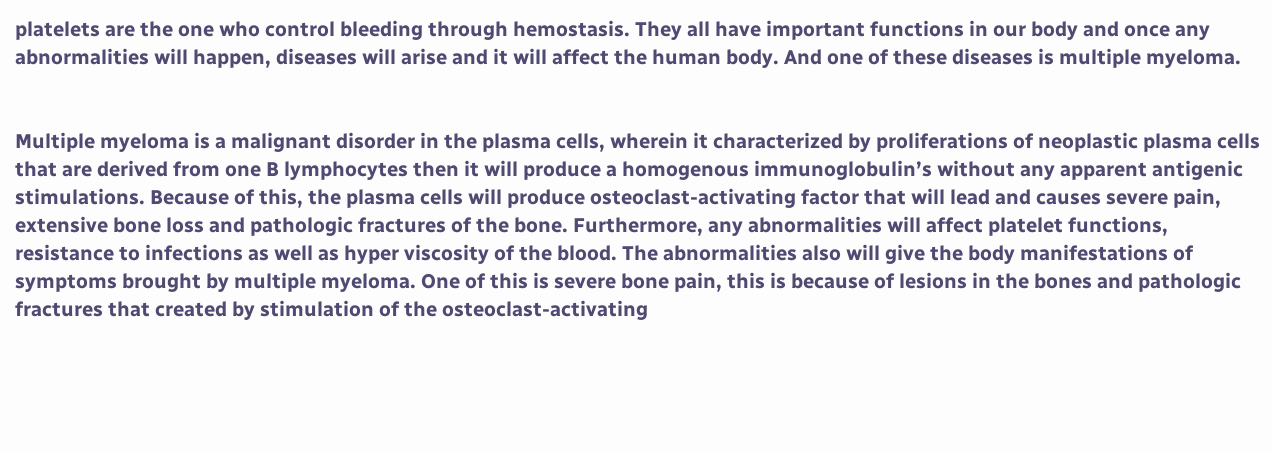platelets are the one who control bleeding through hemostasis. They all have important functions in our body and once any abnormalities will happen, diseases will arise and it will affect the human body. And one of these diseases is multiple myeloma.


Multiple myeloma is a malignant disorder in the plasma cells, wherein it characterized by proliferations of neoplastic plasma cells that are derived from one B lymphocytes then it will produce a homogenous immunoglobulin’s without any apparent antigenic stimulations. Because of this, the plasma cells will produce osteoclast-activating factor that will lead and causes severe pain, extensive bone loss and pathologic fractures of the bone. Furthermore, any abnormalities will affect platelet functions, resistance to infections as well as hyper viscosity of the blood. The abnormalities also will give the body manifestations of symptoms brought by multiple myeloma. One of this is severe bone pain, this is because of lesions in the bones and pathologic fractures that created by stimulation of the osteoclast-activating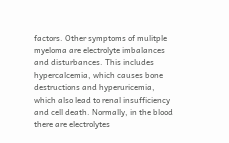factors. Other symptoms of mulitple myeloma are electrolyte imbalances and disturbances. This includes hypercalcemia, which causes bone destructions and hyperuricemia, which also lead to renal insufficiency and cell death. Normally, in the blood there are electrolytes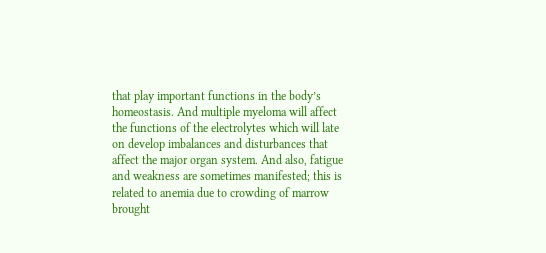that play important functions in the body’s homeostasis. And multiple myeloma will affect the functions of the electrolytes which will late on develop imbalances and disturbances that affect the major organ system. And also, fatigue and weakness are sometimes manifested; this is related to anemia due to crowding of marrow brought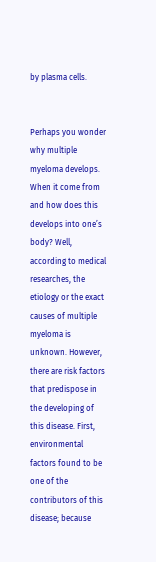by plasma cells.


Perhaps you wonder why multiple myeloma develops. When it come from and how does this develops into one’s body? Well, according to medical researches, the etiology or the exact causes of multiple myeloma is unknown. However, there are risk factors that predispose in the developing of this disease. First, environmental factors found to be one of the contributors of this disease; because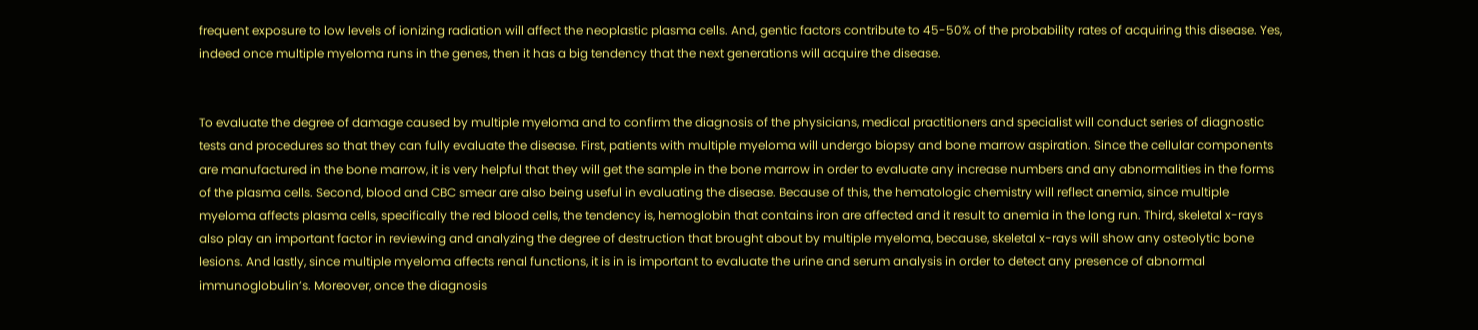frequent exposure to low levels of ionizing radiation will affect the neoplastic plasma cells. And, gentic factors contribute to 45-50% of the probability rates of acquiring this disease. Yes, indeed once multiple myeloma runs in the genes, then it has a big tendency that the next generations will acquire the disease.


To evaluate the degree of damage caused by multiple myeloma and to confirm the diagnosis of the physicians, medical practitioners and specialist will conduct series of diagnostic tests and procedures so that they can fully evaluate the disease. First, patients with multiple myeloma will undergo biopsy and bone marrow aspiration. Since the cellular components are manufactured in the bone marrow, it is very helpful that they will get the sample in the bone marrow in order to evaluate any increase numbers and any abnormalities in the forms of the plasma cells. Second, blood and CBC smear are also being useful in evaluating the disease. Because of this, the hematologic chemistry will reflect anemia, since multiple myeloma affects plasma cells, specifically the red blood cells, the tendency is, hemoglobin that contains iron are affected and it result to anemia in the long run. Third, skeletal x-rays also play an important factor in reviewing and analyzing the degree of destruction that brought about by multiple myeloma, because, skeletal x-rays will show any osteolytic bone lesions. And lastly, since multiple myeloma affects renal functions, it is in is important to evaluate the urine and serum analysis in order to detect any presence of abnormal immunoglobulin’s. Moreover, once the diagnosis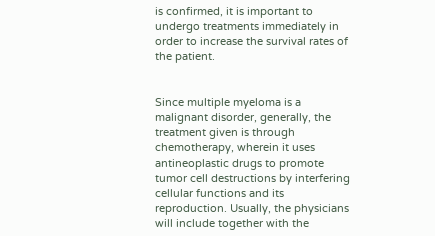is confirmed, it is important to undergo treatments immediately in order to increase the survival rates of the patient.


Since multiple myeloma is a malignant disorder, generally, the treatment given is through chemotherapy, wherein it uses antineoplastic drugs to promote tumor cell destructions by interfering cellular functions and its reproduction. Usually, the physicians will include together with the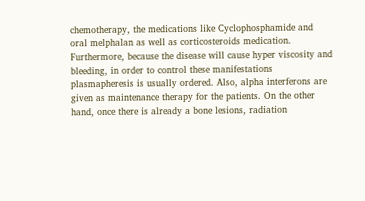chemotherapy, the medications like Cyclophosphamide and oral melphalan as well as corticosteroids medication. Furthermore, because the disease will cause hyper viscosity and bleeding, in order to control these manifestations plasmapheresis is usually ordered. Also, alpha interferons are given as maintenance therapy for the patients. On the other hand, once there is already a bone lesions, radiation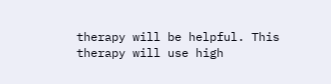therapy will be helpful. This therapy will use high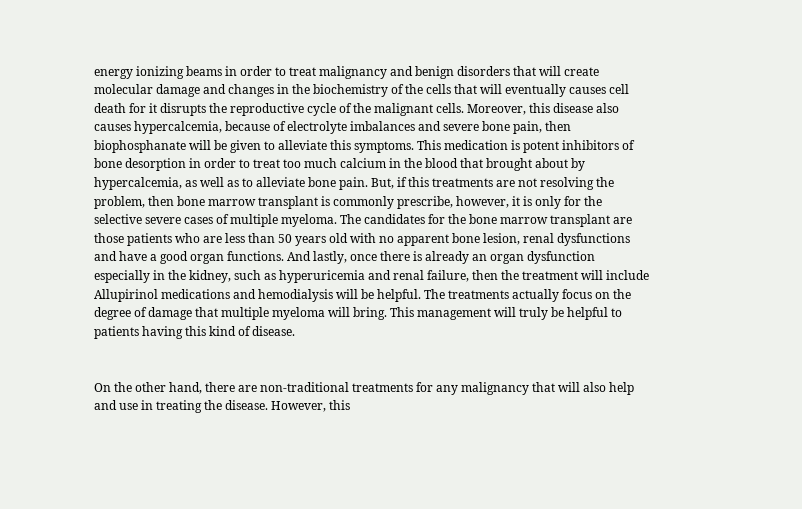energy ionizing beams in order to treat malignancy and benign disorders that will create molecular damage and changes in the biochemistry of the cells that will eventually causes cell death for it disrupts the reproductive cycle of the malignant cells. Moreover, this disease also causes hypercalcemia, because of electrolyte imbalances and severe bone pain, then biophosphanate will be given to alleviate this symptoms. This medication is potent inhibitors of bone desorption in order to treat too much calcium in the blood that brought about by hypercalcemia, as well as to alleviate bone pain. But, if this treatments are not resolving the problem, then bone marrow transplant is commonly prescribe, however, it is only for the selective severe cases of multiple myeloma. The candidates for the bone marrow transplant are those patients who are less than 50 years old with no apparent bone lesion, renal dysfunctions and have a good organ functions. And lastly, once there is already an organ dysfunction especially in the kidney, such as hyperuricemia and renal failure, then the treatment will include Allupirinol medications and hemodialysis will be helpful. The treatments actually focus on the degree of damage that multiple myeloma will bring. This management will truly be helpful to patients having this kind of disease.


On the other hand, there are non-traditional treatments for any malignancy that will also help and use in treating the disease. However, this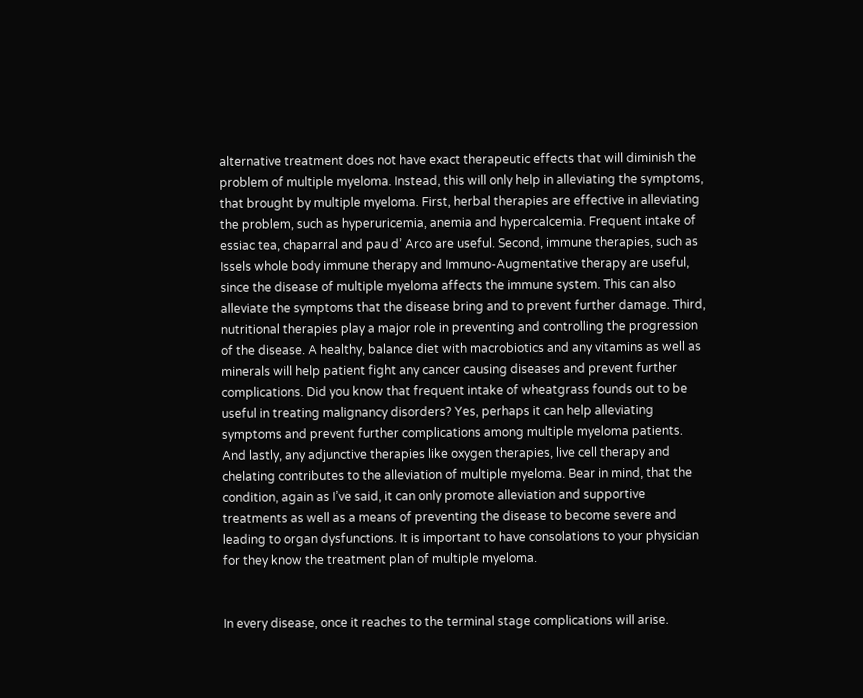alternative treatment does not have exact therapeutic effects that will diminish the problem of multiple myeloma. Instead, this will only help in alleviating the symptoms, that brought by multiple myeloma. First, herbal therapies are effective in alleviating the problem, such as hyperuricemia, anemia and hypercalcemia. Frequent intake of essiac tea, chaparral and pau d’ Arco are useful. Second, immune therapies, such as Issels whole body immune therapy and Immuno-Augmentative therapy are useful, since the disease of multiple myeloma affects the immune system. This can also alleviate the symptoms that the disease bring and to prevent further damage. Third, nutritional therapies play a major role in preventing and controlling the progression of the disease. A healthy, balance diet with macrobiotics and any vitamins as well as minerals will help patient fight any cancer causing diseases and prevent further complications. Did you know that frequent intake of wheatgrass founds out to be useful in treating malignancy disorders? Yes, perhaps it can help alleviating symptoms and prevent further complications among multiple myeloma patients. And lastly, any adjunctive therapies like oxygen therapies, live cell therapy and chelating contributes to the alleviation of multiple myeloma. Bear in mind, that the condition, again as I’ve said, it can only promote alleviation and supportive treatments as well as a means of preventing the disease to become severe and leading to organ dysfunctions. It is important to have consolations to your physician for they know the treatment plan of multiple myeloma.


In every disease, once it reaches to the terminal stage complications will arise.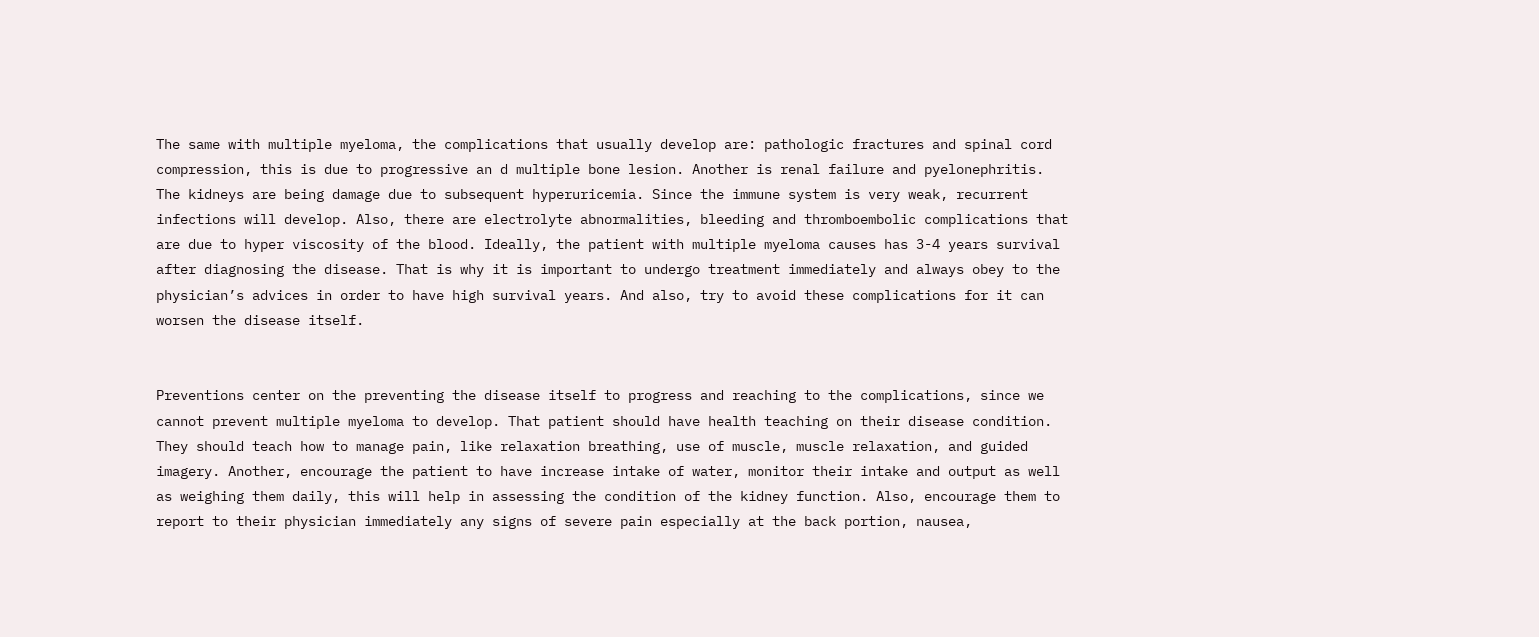The same with multiple myeloma, the complications that usually develop are: pathologic fractures and spinal cord compression, this is due to progressive an d multiple bone lesion. Another is renal failure and pyelonephritis. The kidneys are being damage due to subsequent hyperuricemia. Since the immune system is very weak, recurrent infections will develop. Also, there are electrolyte abnormalities, bleeding and thromboembolic complications that are due to hyper viscosity of the blood. Ideally, the patient with multiple myeloma causes has 3-4 years survival after diagnosing the disease. That is why it is important to undergo treatment immediately and always obey to the physician’s advices in order to have high survival years. And also, try to avoid these complications for it can worsen the disease itself.


Preventions center on the preventing the disease itself to progress and reaching to the complications, since we cannot prevent multiple myeloma to develop. That patient should have health teaching on their disease condition. They should teach how to manage pain, like relaxation breathing, use of muscle, muscle relaxation, and guided imagery. Another, encourage the patient to have increase intake of water, monitor their intake and output as well as weighing them daily, this will help in assessing the condition of the kidney function. Also, encourage them to report to their physician immediately any signs of severe pain especially at the back portion, nausea,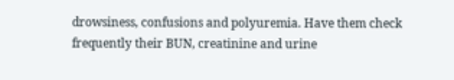drowsiness, confusions and polyuremia. Have them check frequently their BUN, creatinine and urine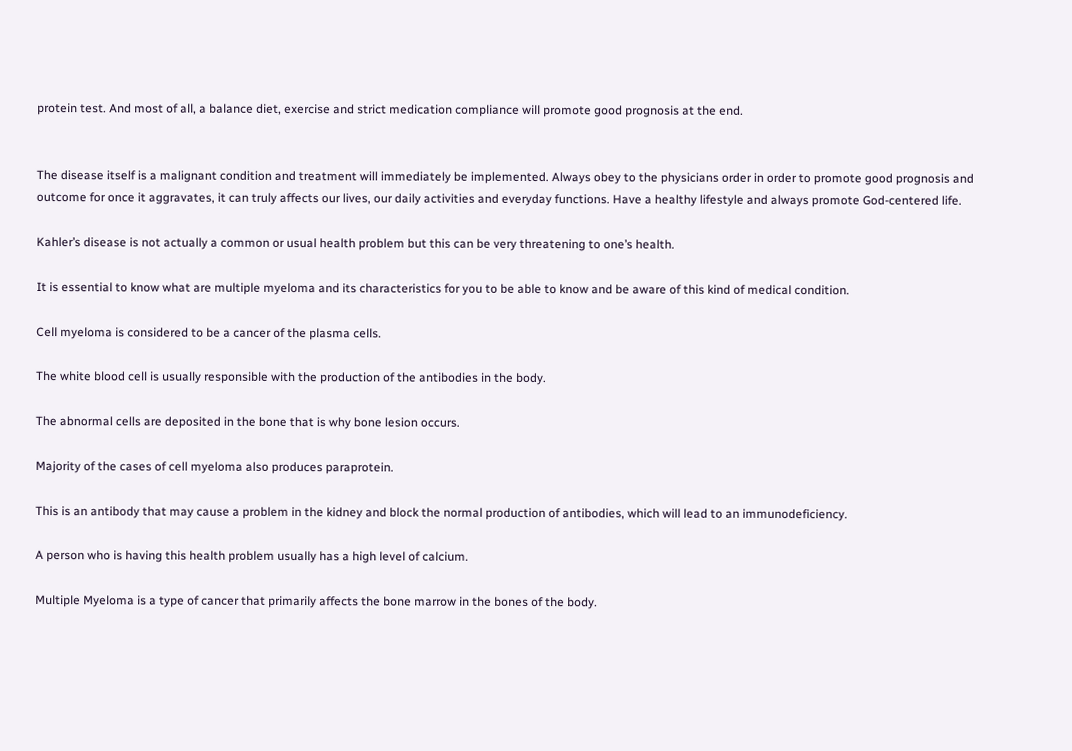protein test. And most of all, a balance diet, exercise and strict medication compliance will promote good prognosis at the end.


The disease itself is a malignant condition and treatment will immediately be implemented. Always obey to the physicians order in order to promote good prognosis and outcome for once it aggravates, it can truly affects our lives, our daily activities and everyday functions. Have a healthy lifestyle and always promote God-centered life.

Kahler’s disease is not actually a common or usual health problem but this can be very threatening to one’s health.

It is essential to know what are multiple myeloma and its characteristics for you to be able to know and be aware of this kind of medical condition.

Cell myeloma is considered to be a cancer of the plasma cells.

The white blood cell is usually responsible with the production of the antibodies in the body.

The abnormal cells are deposited in the bone that is why bone lesion occurs.

Majority of the cases of cell myeloma also produces paraprotein.

This is an antibody that may cause a problem in the kidney and block the normal production of antibodies, which will lead to an immunodeficiency.

A person who is having this health problem usually has a high level of calcium.

Multiple Myeloma is a type of cancer that primarily affects the bone marrow in the bones of the body.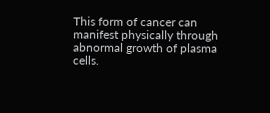This form of cancer can manifest physically through abnormal growth of plasma cells.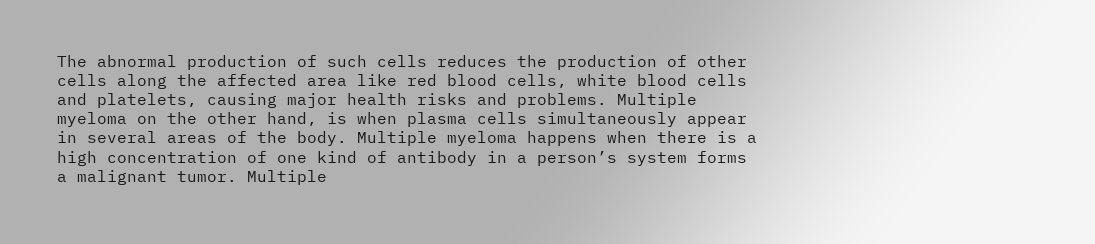The abnormal production of such cells reduces the production of other cells along the affected area like red blood cells, white blood cells and platelets, causing major health risks and problems. Multiple myeloma on the other hand, is when plasma cells simultaneously appear in several areas of the body. Multiple myeloma happens when there is a high concentration of one kind of antibody in a person’s system forms a malignant tumor. Multiple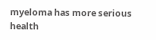myeloma has more serious health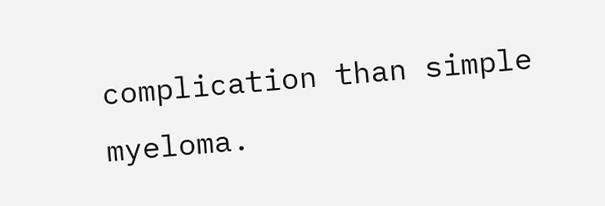complication than simple myeloma.